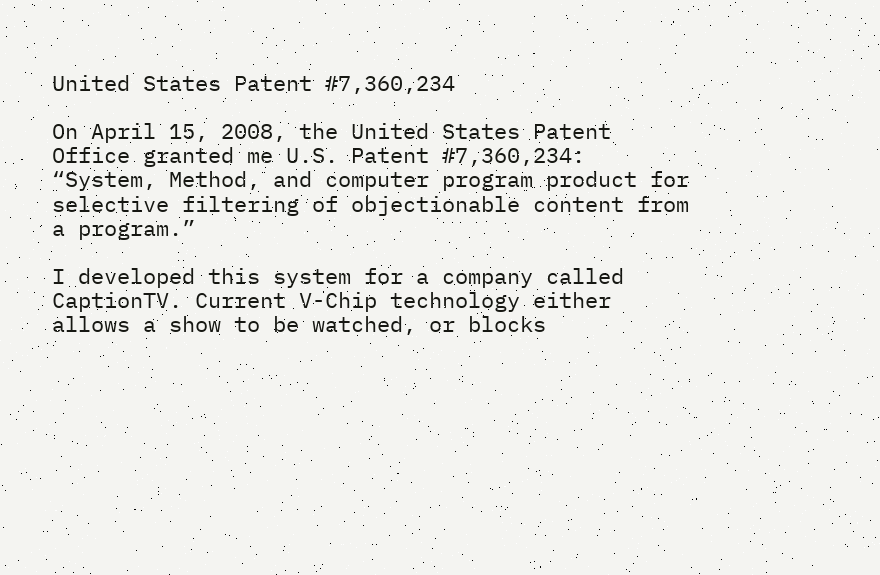United States Patent #7,360,234

On April 15, 2008, the United States Patent Office granted me U.S. Patent #7,360,234: “System, Method, and computer program product for selective filtering of objectionable content from a program.”

I developed this system for a company called CaptionTV. Current V-Chip technology either allows a show to be watched, or blocks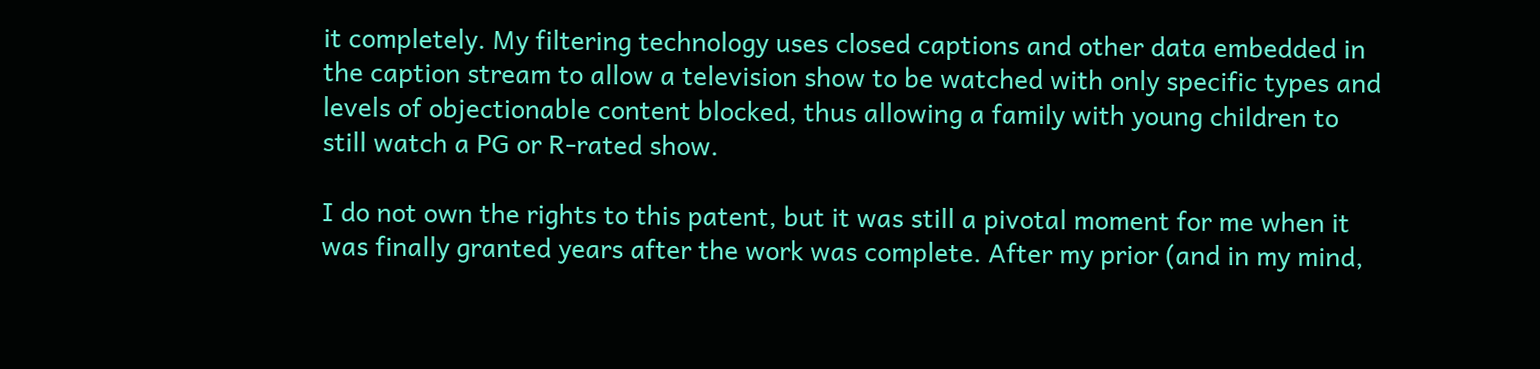it completely. My filtering technology uses closed captions and other data embedded in the caption stream to allow a television show to be watched with only specific types and levels of objectionable content blocked, thus allowing a family with young children to still watch a PG or R-rated show.

I do not own the rights to this patent, but it was still a pivotal moment for me when it was finally granted years after the work was complete. After my prior (and in my mind,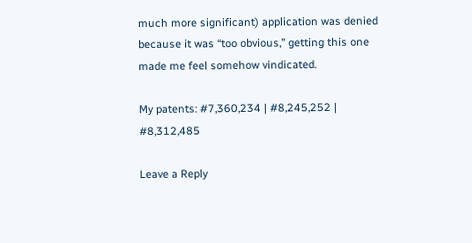much more significant) application was denied because it was “too obvious,” getting this one made me feel somehow vindicated.

My patents: #7,360,234 | #8,245,252 | #8,312,485

Leave a Reply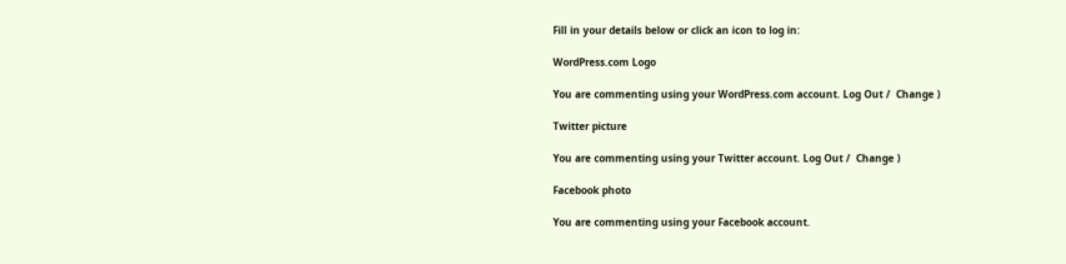Fill in your details below or click an icon to log in:

WordPress.com Logo

You are commenting using your WordPress.com account. Log Out /  Change )

Twitter picture

You are commenting using your Twitter account. Log Out /  Change )

Facebook photo

You are commenting using your Facebook account.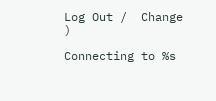Log Out /  Change )

Connecting to %s